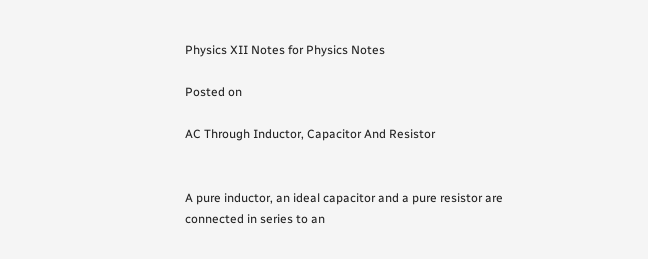Physics XII Notes for Physics Notes

Posted on

AC Through Inductor, Capacitor And Resistor


A pure inductor, an ideal capacitor and a pure resistor are connected in series to an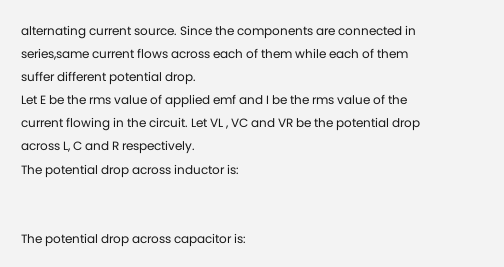alternating current source. Since the components are connected in series,same current flows across each of them while each of them suffer different potential drop.
Let E be the rms value of applied emf and I be the rms value of the current flowing in the circuit. Let VL , VC and VR be the potential drop across L, C and R respectively.
The potential drop across inductor is:


The potential drop across capacitor is: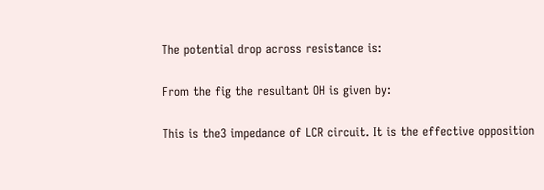The potential drop across resistance is:


From the fig the resultant OH is given by:


This is the3 impedance of LCR circuit. It is the effective opposition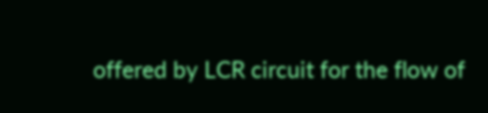offered by LCR circuit for the flow of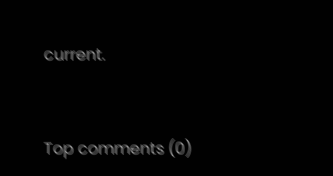current.


Top comments (0)